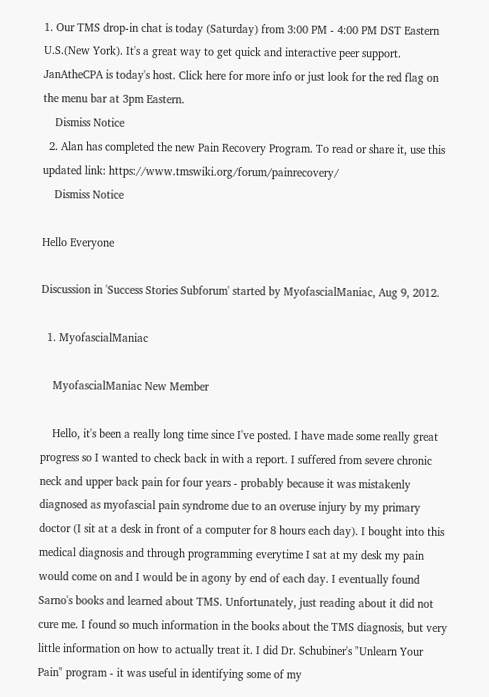1. Our TMS drop-in chat is today (Saturday) from 3:00 PM - 4:00 PM DST Eastern U.S.(New York). It's a great way to get quick and interactive peer support. JanAtheCPA is today's host. Click here for more info or just look for the red flag on the menu bar at 3pm Eastern.
    Dismiss Notice
  2. Alan has completed the new Pain Recovery Program. To read or share it, use this updated link: https://www.tmswiki.org/forum/painrecovery/
    Dismiss Notice

Hello Everyone

Discussion in 'Success Stories Subforum' started by MyofascialManiac, Aug 9, 2012.

  1. MyofascialManiac

    MyofascialManiac New Member

    Hello, it's been a really long time since I've posted. I have made some really great progress so I wanted to check back in with a report. I suffered from severe chronic neck and upper back pain for four years - probably because it was mistakenly diagnosed as myofascial pain syndrome due to an overuse injury by my primary doctor (I sit at a desk in front of a computer for 8 hours each day). I bought into this medical diagnosis and through programming everytime I sat at my desk my pain would come on and I would be in agony by end of each day. I eventually found Sarno's books and learned about TMS. Unfortunately, just reading about it did not cure me. I found so much information in the books about the TMS diagnosis, but very little information on how to actually treat it. I did Dr. Schubiner's "Unlearn Your Pain" program - it was useful in identifying some of my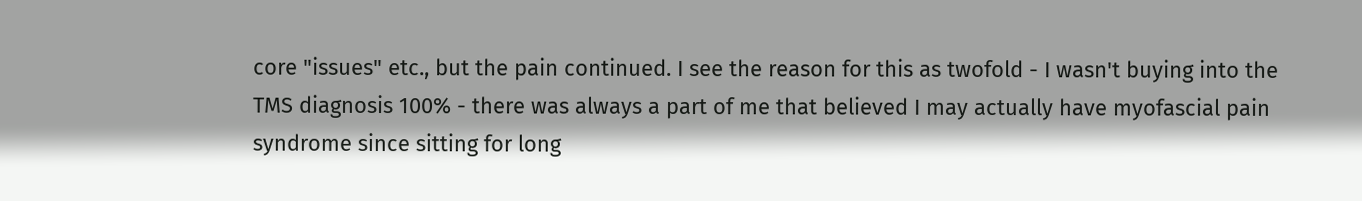core "issues" etc., but the pain continued. I see the reason for this as twofold - I wasn't buying into the TMS diagnosis 100% - there was always a part of me that believed I may actually have myofascial pain syndrome since sitting for long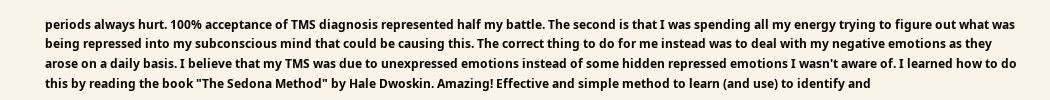periods always hurt. 100% acceptance of TMS diagnosis represented half my battle. The second is that I was spending all my energy trying to figure out what was being repressed into my subconscious mind that could be causing this. The correct thing to do for me instead was to deal with my negative emotions as they arose on a daily basis. I believe that my TMS was due to unexpressed emotions instead of some hidden repressed emotions I wasn't aware of. I learned how to do this by reading the book "The Sedona Method" by Hale Dwoskin. Amazing! Effective and simple method to learn (and use) to identify and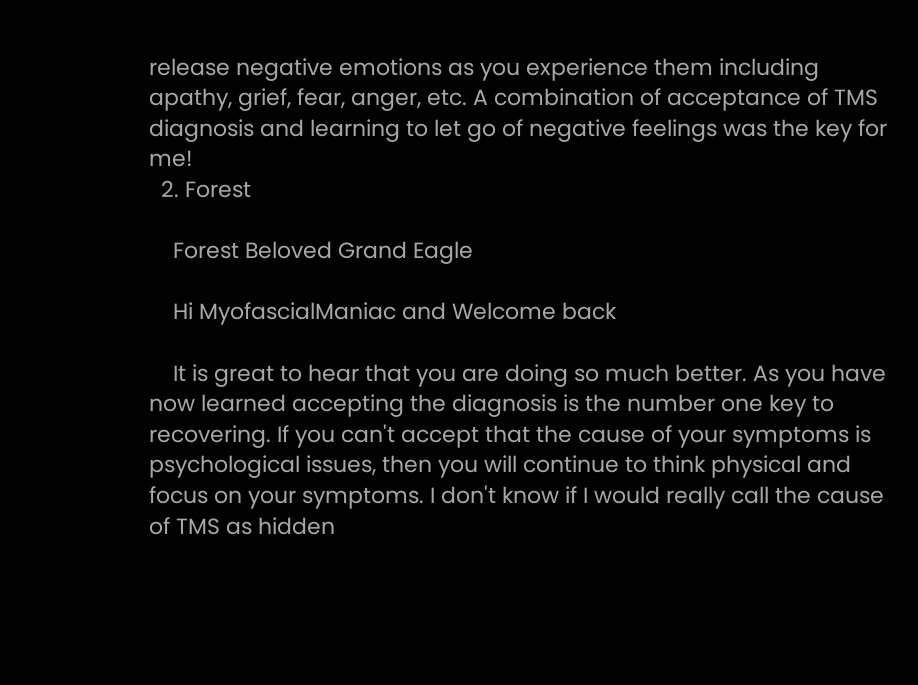release negative emotions as you experience them including apathy, grief, fear, anger, etc. A combination of acceptance of TMS diagnosis and learning to let go of negative feelings was the key for me!
  2. Forest

    Forest Beloved Grand Eagle

    Hi MyofascialManiac and Welcome back

    It is great to hear that you are doing so much better. As you have now learned accepting the diagnosis is the number one key to recovering. If you can't accept that the cause of your symptoms is psychological issues, then you will continue to think physical and focus on your symptoms. I don't know if I would really call the cause of TMS as hidden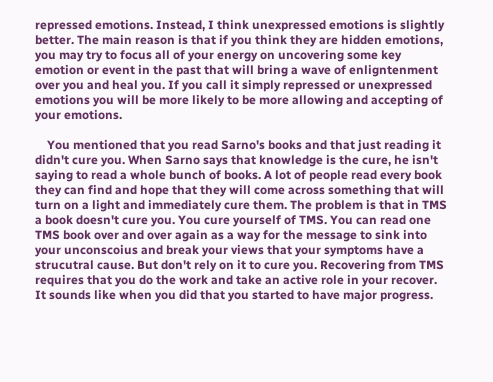repressed emotions. Instead, I think unexpressed emotions is slightly better. The main reason is that if you think they are hidden emotions, you may try to focus all of your energy on uncovering some key emotion or event in the past that will bring a wave of enligntenment over you and heal you. If you call it simply repressed or unexpressed emotions you will be more likely to be more allowing and accepting of your emotions.

    You mentioned that you read Sarno's books and that just reading it didn't cure you. When Sarno says that knowledge is the cure, he isn't saying to read a whole bunch of books. A lot of people read every book they can find and hope that they will come across something that will turn on a light and immediately cure them. The problem is that in TMS a book doesn't cure you. You cure yourself of TMS. You can read one TMS book over and over again as a way for the message to sink into your unconscoius and break your views that your symptoms have a strucutral cause. But don't rely on it to cure you. Recovering from TMS requires that you do the work and take an active role in your recover. It sounds like when you did that you started to have major progress.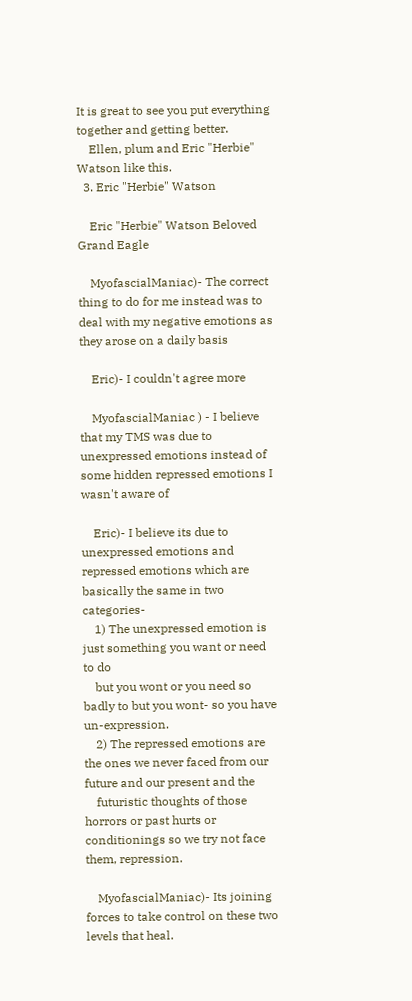It is great to see you put everything together and getting better.
    Ellen, plum and Eric "Herbie" Watson like this.
  3. Eric "Herbie" Watson

    Eric "Herbie" Watson Beloved Grand Eagle

    MyofascialManiac)- The correct thing to do for me instead was to deal with my negative emotions as they arose on a daily basis

    Eric)- I couldn't agree more

    MyofascialManiac ) - I believe that my TMS was due to unexpressed emotions instead of some hidden repressed emotions I wasn't aware of

    Eric)- I believe its due to unexpressed emotions and repressed emotions which are basically the same in two categories-
    1) The unexpressed emotion is just something you want or need to do
    but you wont or you need so badly to but you wont- so you have un-expression.
    2) The repressed emotions are the ones we never faced from our future and our present and the
    futuristic thoughts of those horrors or past hurts or conditionings so we try not face them, repression.

    MyofascialManiac)- Its joining forces to take control on these two levels that heal.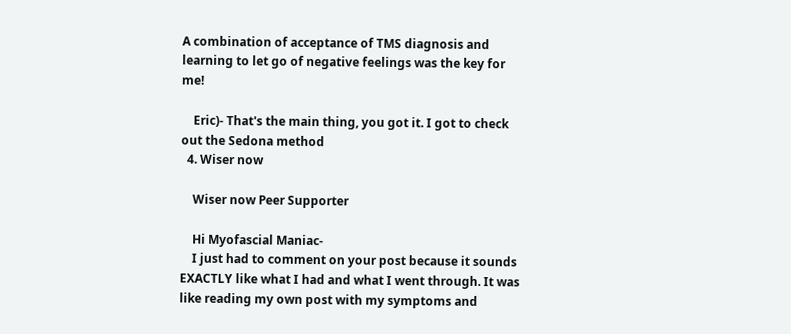A combination of acceptance of TMS diagnosis and learning to let go of negative feelings was the key for me!

    Eric)- That's the main thing, you got it. I got to check out the Sedona method
  4. Wiser now

    Wiser now Peer Supporter

    Hi Myofascial Maniac-
    I just had to comment on your post because it sounds EXACTLY like what I had and what I went through. It was like reading my own post with my symptoms and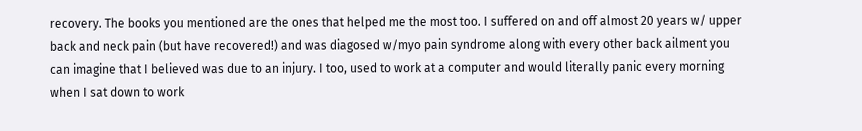recovery. The books you mentioned are the ones that helped me the most too. I suffered on and off almost 20 years w/ upper back and neck pain (but have recovered!) and was diagosed w/myo pain syndrome along with every other back ailment you can imagine that I believed was due to an injury. I too, used to work at a computer and would literally panic every morning when I sat down to work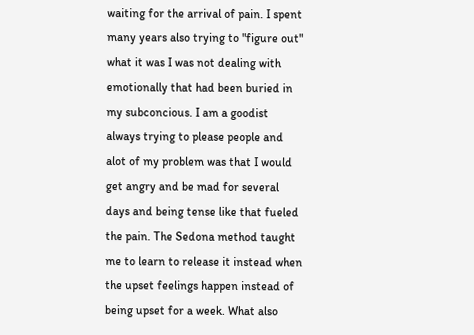waiting for the arrival of pain. I spent many years also trying to "figure out" what it was I was not dealing with emotionally that had been buried in my subconcious. I am a goodist always trying to please people and alot of my problem was that I would get angry and be mad for several days and being tense like that fueled the pain. The Sedona method taught me to learn to release it instead when the upset feelings happen instead of being upset for a week. What also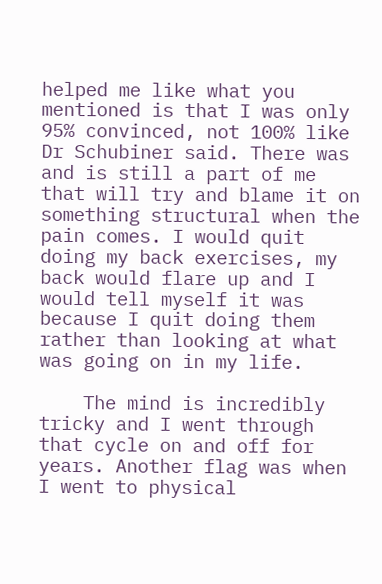helped me like what you mentioned is that I was only 95% convinced, not 100% like Dr Schubiner said. There was and is still a part of me that will try and blame it on something structural when the pain comes. I would quit doing my back exercises, my back would flare up and I would tell myself it was because I quit doing them rather than looking at what was going on in my life.

    The mind is incredibly tricky and I went through that cycle on and off for years. Another flag was when I went to physical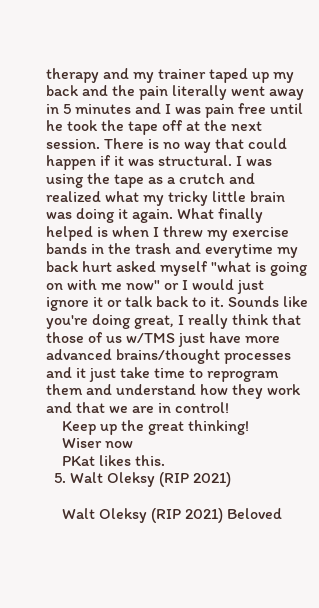therapy and my trainer taped up my back and the pain literally went away in 5 minutes and I was pain free until he took the tape off at the next session. There is no way that could happen if it was structural. I was using the tape as a crutch and realized what my tricky little brain was doing it again. What finally helped is when I threw my exercise bands in the trash and everytime my back hurt asked myself "what is going on with me now" or I would just ignore it or talk back to it. Sounds like you're doing great, I really think that those of us w/TMS just have more advanced brains/thought processes and it just take time to reprogram them and understand how they work and that we are in control!
    Keep up the great thinking!
    Wiser now
    PKat likes this.
  5. Walt Oleksy (RIP 2021)

    Walt Oleksy (RIP 2021) Beloved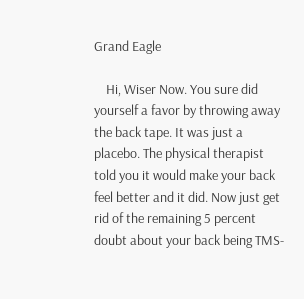Grand Eagle

    Hi, Wiser Now. You sure did yourself a favor by throwing away the back tape. It was just a placebo. The physical therapist told you it would make your back feel better and it did. Now just get rid of the remaining 5 percent doubt about your back being TMS-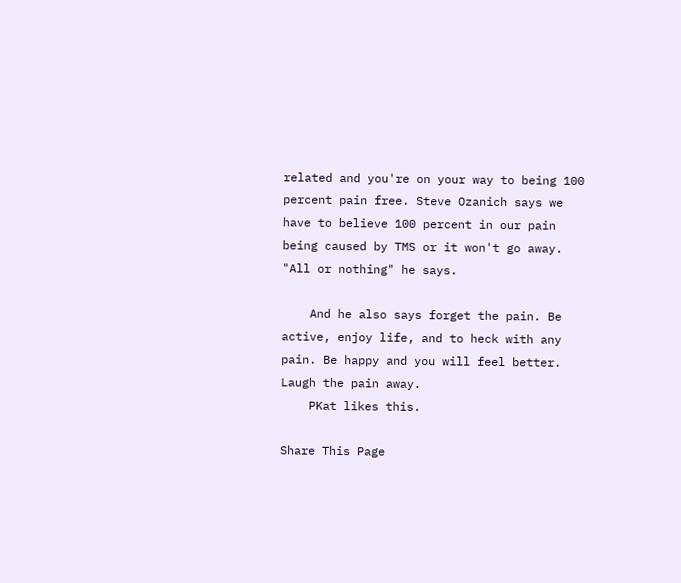related and you're on your way to being 100 percent pain free. Steve Ozanich says we have to believe 100 percent in our pain being caused by TMS or it won't go away. "All or nothing" he says.

    And he also says forget the pain. Be active, enjoy life, and to heck with any pain. Be happy and you will feel better. Laugh the pain away.
    PKat likes this.

Share This Page